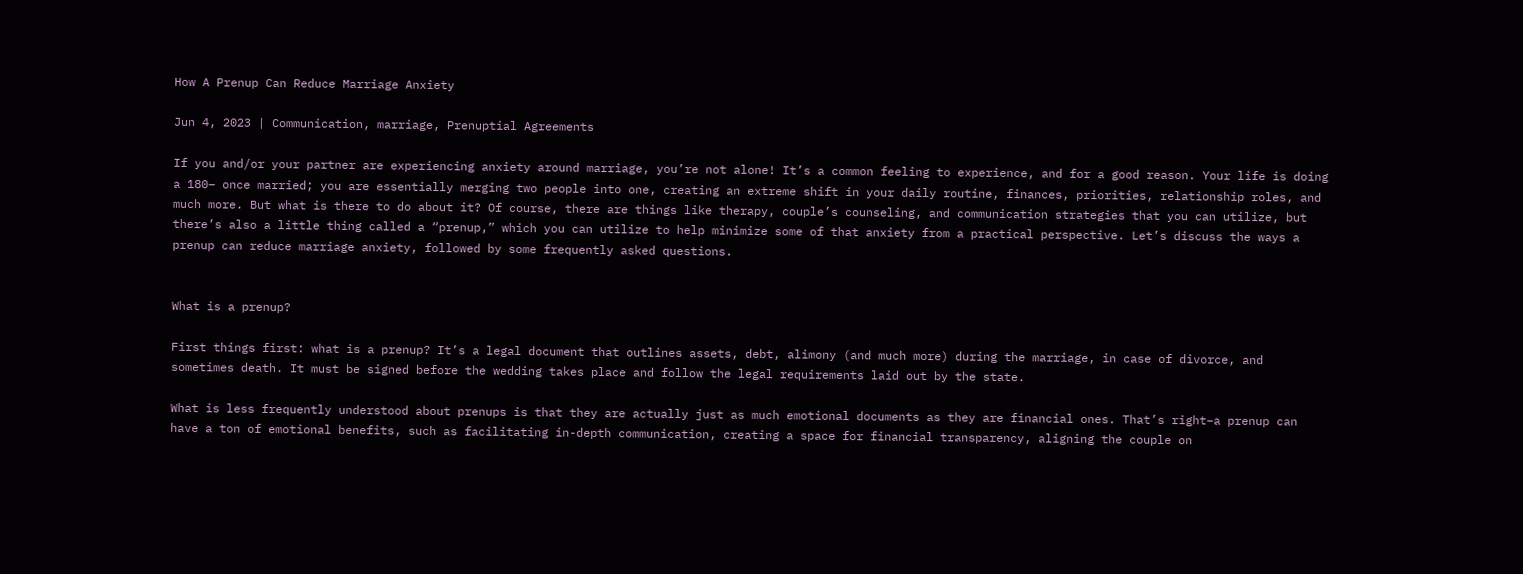How A Prenup Can Reduce Marriage Anxiety

Jun 4, 2023 | Communication, marriage, Prenuptial Agreements

If you and/or your partner are experiencing anxiety around marriage, you’re not alone! It’s a common feeling to experience, and for a good reason. Your life is doing a 180– once married; you are essentially merging two people into one, creating an extreme shift in your daily routine, finances, priorities, relationship roles, and much more. But what is there to do about it? Of course, there are things like therapy, couple’s counseling, and communication strategies that you can utilize, but there’s also a little thing called a “prenup,” which you can utilize to help minimize some of that anxiety from a practical perspective. Let’s discuss the ways a prenup can reduce marriage anxiety, followed by some frequently asked questions.


What is a prenup?

First things first: what is a prenup? It’s a legal document that outlines assets, debt, alimony (and much more) during the marriage, in case of divorce, and sometimes death. It must be signed before the wedding takes place and follow the legal requirements laid out by the state.

What is less frequently understood about prenups is that they are actually just as much emotional documents as they are financial ones. That’s right–a prenup can have a ton of emotional benefits, such as facilitating in-depth communication, creating a space for financial transparency, aligning the couple on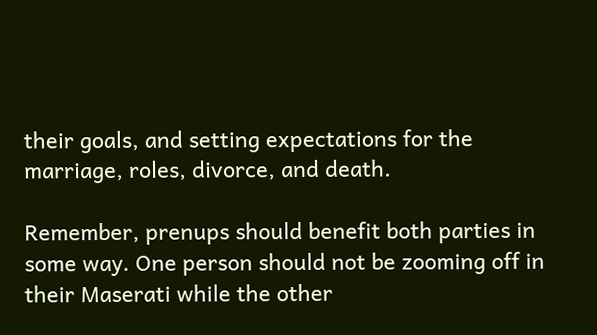their goals, and setting expectations for the marriage, roles, divorce, and death.

Remember, prenups should benefit both parties in some way. One person should not be zooming off in their Maserati while the other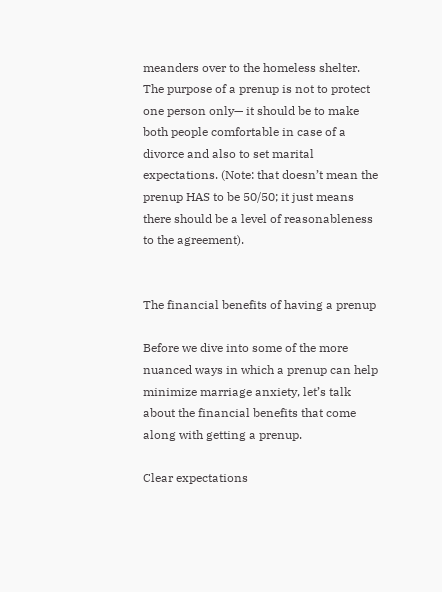meanders over to the homeless shelter. The purpose of a prenup is not to protect one person only— it should be to make both people comfortable in case of a divorce and also to set marital expectations. (Note: that doesn’t mean the prenup HAS to be 50/50; it just means there should be a level of reasonableness to the agreement).


The financial benefits of having a prenup

Before we dive into some of the more nuanced ways in which a prenup can help minimize marriage anxiety, let’s talk about the financial benefits that come along with getting a prenup.

Clear expectations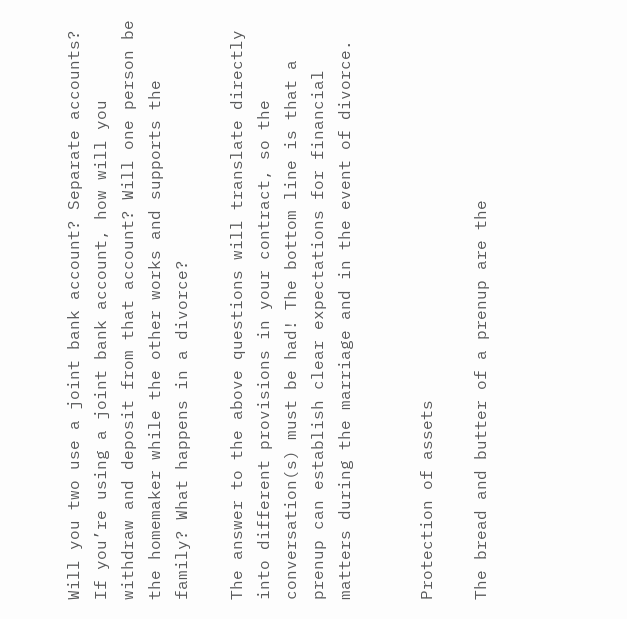Will you two use a joint bank account? Separate accounts? If you’re using a joint bank account, how will you withdraw and deposit from that account? Will one person be the homemaker while the other works and supports the family? What happens in a divorce?

The answer to the above questions will translate directly into different provisions in your contract, so the conversation(s) must be had! The bottom line is that a prenup can establish clear expectations for financial matters during the marriage and in the event of divorce.


Protection of assets

The bread and butter of a prenup are the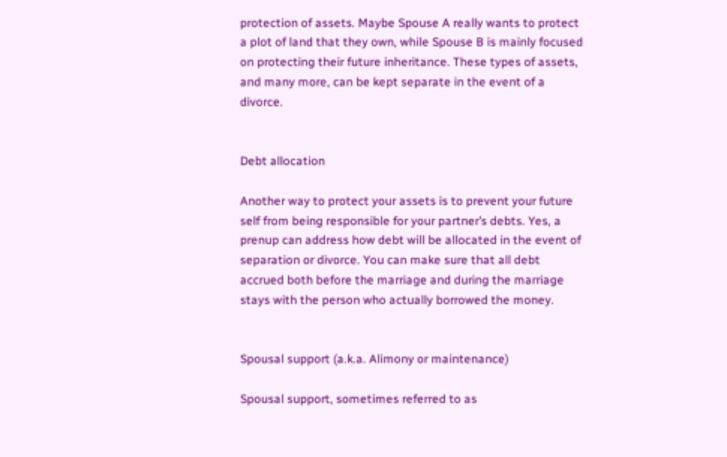protection of assets. Maybe Spouse A really wants to protect a plot of land that they own, while Spouse B is mainly focused on protecting their future inheritance. These types of assets, and many more, can be kept separate in the event of a divorce.


Debt allocation

Another way to protect your assets is to prevent your future self from being responsible for your partner’s debts. Yes, a prenup can address how debt will be allocated in the event of separation or divorce. You can make sure that all debt accrued both before the marriage and during the marriage stays with the person who actually borrowed the money.


Spousal support (a.k.a. Alimony or maintenance)

Spousal support, sometimes referred to as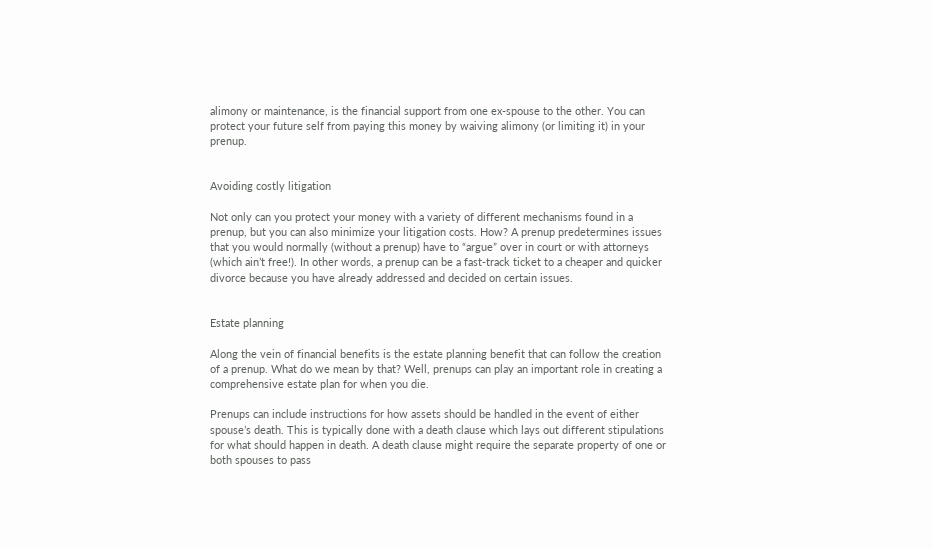alimony or maintenance, is the financial support from one ex-spouse to the other. You can protect your future self from paying this money by waiving alimony (or limiting it) in your prenup.


Avoiding costly litigation

Not only can you protect your money with a variety of different mechanisms found in a prenup, but you can also minimize your litigation costs. How? A prenup predetermines issues that you would normally (without a prenup) have to “argue” over in court or with attorneys (which ain’t free!). In other words, a prenup can be a fast-track ticket to a cheaper and quicker divorce because you have already addressed and decided on certain issues.


Estate planning

Along the vein of financial benefits is the estate planning benefit that can follow the creation of a prenup. What do we mean by that? Well, prenups can play an important role in creating a comprehensive estate plan for when you die.

Prenups can include instructions for how assets should be handled in the event of either spouse’s death. This is typically done with a death clause which lays out different stipulations for what should happen in death. A death clause might require the separate property of one or both spouses to pass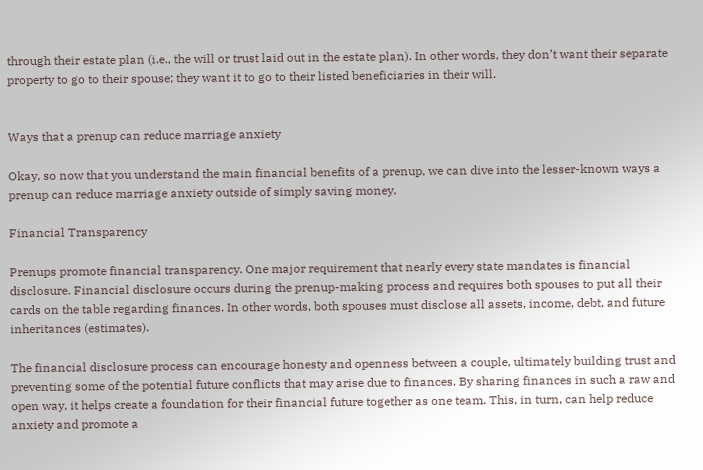through their estate plan (i.e., the will or trust laid out in the estate plan). In other words, they don’t want their separate property to go to their spouse; they want it to go to their listed beneficiaries in their will.


Ways that a prenup can reduce marriage anxiety

Okay, so now that you understand the main financial benefits of a prenup, we can dive into the lesser-known ways a prenup can reduce marriage anxiety outside of simply saving money.

Financial Transparency

Prenups promote financial transparency. One major requirement that nearly every state mandates is financial disclosure. Financial disclosure occurs during the prenup-making process and requires both spouses to put all their cards on the table regarding finances. In other words, both spouses must disclose all assets, income, debt, and future inheritances (estimates).

The financial disclosure process can encourage honesty and openness between a couple, ultimately building trust and preventing some of the potential future conflicts that may arise due to finances. By sharing finances in such a raw and open way, it helps create a foundation for their financial future together as one team. This, in turn, can help reduce anxiety and promote a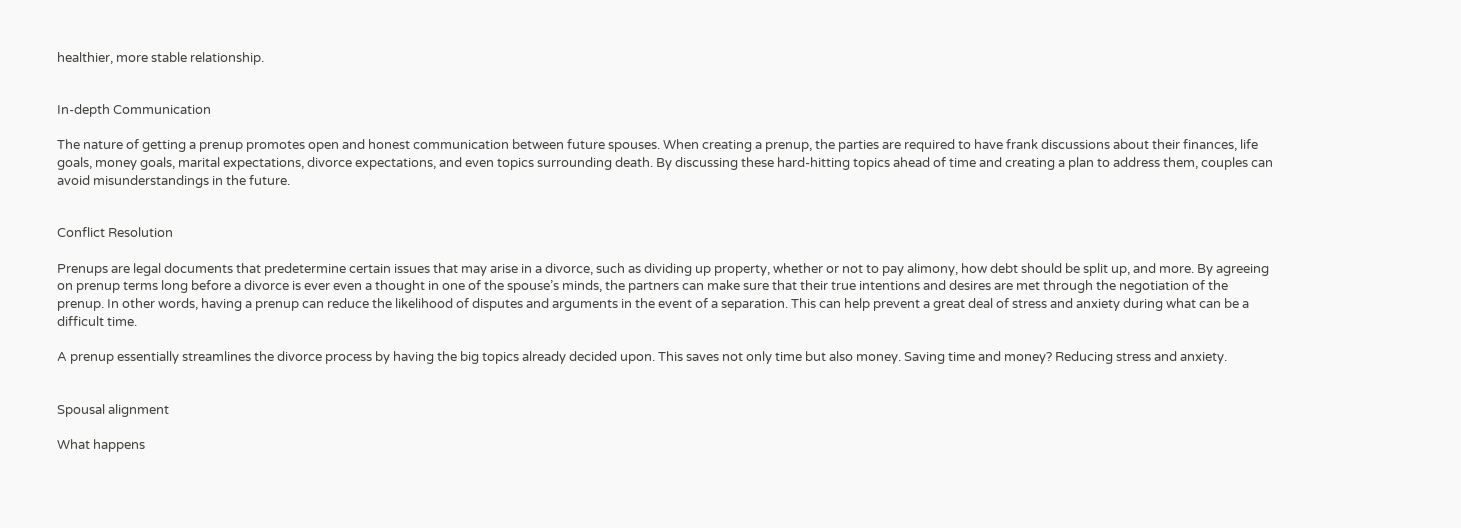healthier, more stable relationship.


In-depth Communication

The nature of getting a prenup promotes open and honest communication between future spouses. When creating a prenup, the parties are required to have frank discussions about their finances, life goals, money goals, marital expectations, divorce expectations, and even topics surrounding death. By discussing these hard-hitting topics ahead of time and creating a plan to address them, couples can avoid misunderstandings in the future.


Conflict Resolution

Prenups are legal documents that predetermine certain issues that may arise in a divorce, such as dividing up property, whether or not to pay alimony, how debt should be split up, and more. By agreeing on prenup terms long before a divorce is ever even a thought in one of the spouse’s minds, the partners can make sure that their true intentions and desires are met through the negotiation of the prenup. In other words, having a prenup can reduce the likelihood of disputes and arguments in the event of a separation. This can help prevent a great deal of stress and anxiety during what can be a difficult time.

A prenup essentially streamlines the divorce process by having the big topics already decided upon. This saves not only time but also money. Saving time and money? Reducing stress and anxiety.


Spousal alignment

What happens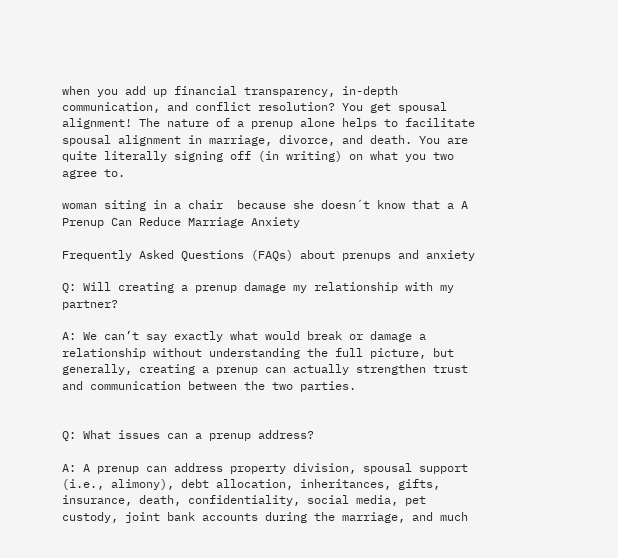when you add up financial transparency, in-depth communication, and conflict resolution? You get spousal alignment! The nature of a prenup alone helps to facilitate spousal alignment in marriage, divorce, and death. You are quite literally signing off (in writing) on what you two agree to.

woman siting in a chair  because she doesn´t know that a A Prenup Can Reduce Marriage Anxiety

Frequently Asked Questions (FAQs) about prenups and anxiety

Q: Will creating a prenup damage my relationship with my partner?

A: We can’t say exactly what would break or damage a relationship without understanding the full picture, but generally, creating a prenup can actually strengthen trust and communication between the two parties.


Q: What issues can a prenup address?

A: A prenup can address property division, spousal support (i.e., alimony), debt allocation, inheritances, gifts, insurance, death, confidentiality, social media, pet custody, joint bank accounts during the marriage, and much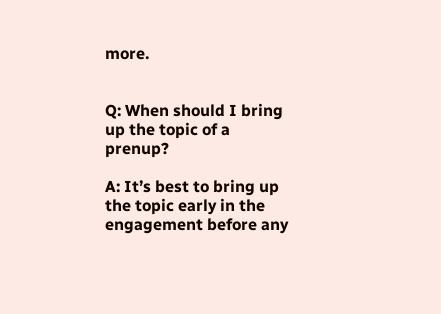more.


Q: When should I bring up the topic of a prenup?

A: It’s best to bring up the topic early in the engagement before any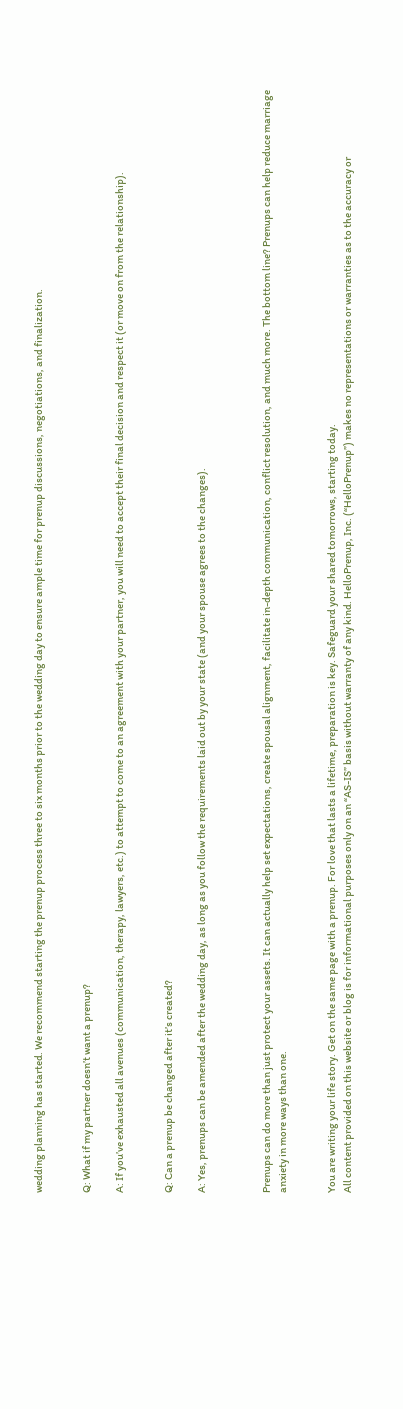wedding planning has started. We recommend starting the prenup process three to six months prior to the wedding day to ensure ample time for prenup discussions, negotiations, and finalization.


Q: What if my partner doesn’t want a prenup?

A: If you’ve exhausted all avenues (communication, therapy, lawyers, etc.) to attempt to come to an agreement with your partner, you will need to accept their final decision and respect it (or move on from the relationship).


Q: Can a prenup be changed after it’s created?

A: Yes, prenups can be amended after the wedding day, as long as you follow the requirements laid out by your state (and your spouse agrees to the changes).



Prenups can do more than just protect your assets. It can actually help set expectations, create spousal alignment, facilitate in-depth communication, conflict resolution, and much more. The bottom line? Prenups can help reduce marriage anxiety in more ways than one.


You are writing your life story. Get on the same page with a prenup. For love that lasts a lifetime, preparation is key. Safeguard your shared tomorrows, starting today.
All content provided on this website or blog is for informational purposes only on an “AS-IS” basis without warranty of any kind. HelloPrenup, Inc. (“HelloPrenup”) makes no representations or warranties as to the accuracy or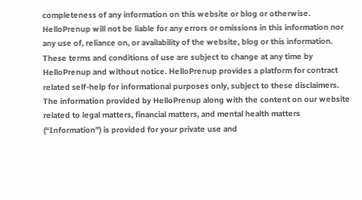completeness of any information on this website or blog or otherwise. HelloPrenup will not be liable for any errors or omissions in this information nor any use of, reliance on, or availability of the website, blog or this information. These terms and conditions of use are subject to change at any time by HelloPrenup and without notice. HelloPrenup provides a platform for contract related self-help for informational purposes only, subject to these disclaimers. The information provided by HelloPrenup along with the content on our website related to legal matters, financial matters, and mental health matters (“Information”) is provided for your private use and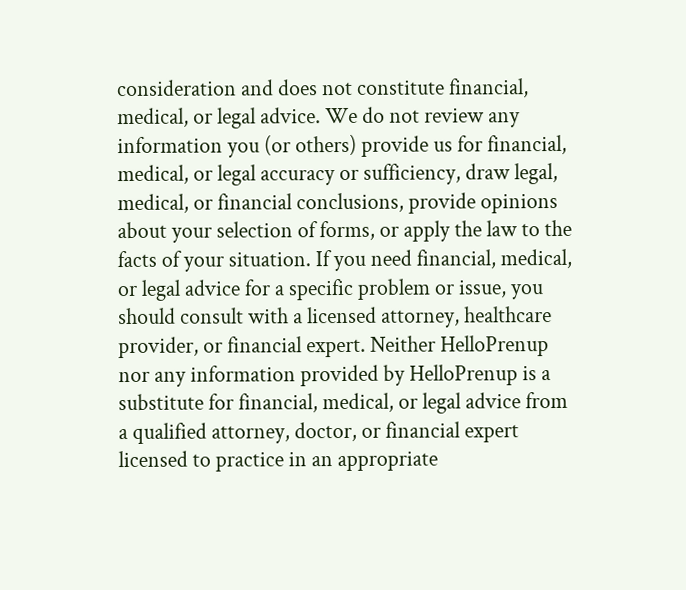consideration and does not constitute financial, medical, or legal advice. We do not review any information you (or others) provide us for financial, medical, or legal accuracy or sufficiency, draw legal, medical, or financial conclusions, provide opinions about your selection of forms, or apply the law to the facts of your situation. If you need financial, medical, or legal advice for a specific problem or issue, you should consult with a licensed attorney, healthcare provider, or financial expert. Neither HelloPrenup nor any information provided by HelloPrenup is a substitute for financial, medical, or legal advice from a qualified attorney, doctor, or financial expert licensed to practice in an appropriate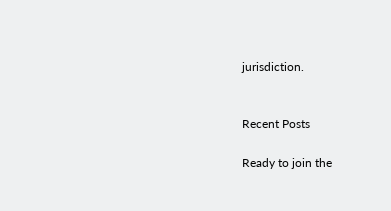jurisdiction.


Recent Posts

Ready to join the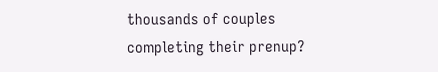thousands of couples completing their prenup?